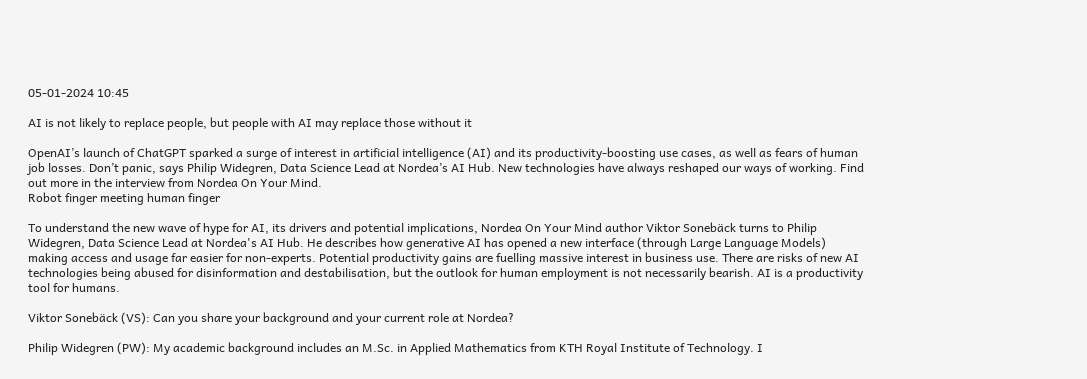05-01-2024 10:45

AI is not likely to replace people, but people with AI may replace those without it

OpenAI’s launch of ChatGPT sparked a surge of interest in artificial intelligence (AI) and its productivity-boosting use cases, as well as fears of human job losses. Don’t panic, says Philip Widegren, Data Science Lead at Nordea’s AI Hub. New technologies have always reshaped our ways of working. Find out more in the interview from Nordea On Your Mind.
Robot finger meeting human finger

To understand the new wave of hype for AI, its drivers and potential implications, Nordea On Your Mind author Viktor Sonebäck turns to Philip Widegren, Data Science Lead at Nordea's AI Hub. He describes how generative AI has opened a new interface (through Large Language Models) making access and usage far easier for non-experts. Potential productivity gains are fuelling massive interest in business use. There are risks of new AI technologies being abused for disinformation and destabilisation, but the outlook for human employment is not necessarily bearish. AI is a productivity tool for humans.

Viktor Sonebäck (VS): Can you share your background and your current role at Nordea?

Philip Widegren (PW): My academic background includes an M.Sc. in Applied Mathematics from KTH Royal Institute of Technology. I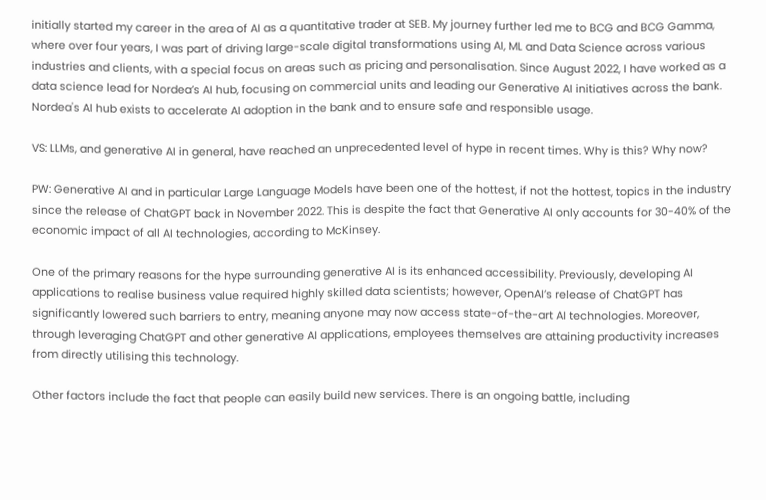initially started my career in the area of AI as a quantitative trader at SEB. My journey further led me to BCG and BCG Gamma, where over four years, I was part of driving large-scale digital transformations using AI, ML and Data Science across various industries and clients, with a special focus on areas such as pricing and personalisation. Since August 2022, I have worked as a data science lead for Nordea’s AI hub, focusing on commercial units and leading our Generative AI initiatives across the bank. Nordea's AI hub exists to accelerate AI adoption in the bank and to ensure safe and responsible usage.

VS: LLMs, and generative AI in general, have reached an unprecedented level of hype in recent times. Why is this? Why now?

PW: Generative AI and in particular Large Language Models have been one of the hottest, if not the hottest, topics in the industry since the release of ChatGPT back in November 2022. This is despite the fact that Generative AI only accounts for 30-40% of the economic impact of all AI technologies, according to McKinsey.

One of the primary reasons for the hype surrounding generative AI is its enhanced accessibility. Previously, developing AI applications to realise business value required highly skilled data scientists; however, OpenAI’s release of ChatGPT has significantly lowered such barriers to entry, meaning anyone may now access state-of-the-art AI technologies. Moreover, through leveraging ChatGPT and other generative AI applications, employees themselves are attaining productivity increases from directly utilising this technology.

Other factors include the fact that people can easily build new services. There is an ongoing battle, including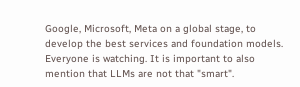Google, Microsoft, Meta on a global stage, to develop the best services and foundation models. Everyone is watching. It is important to also mention that LLMs are not that "smart".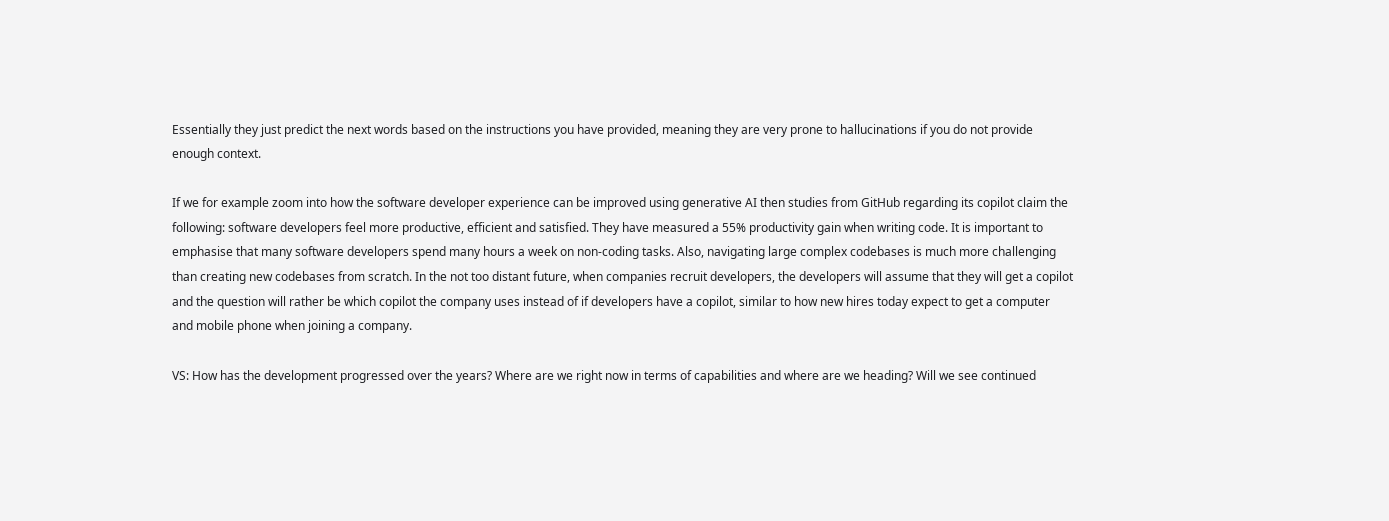Essentially they just predict the next words based on the instructions you have provided, meaning they are very prone to hallucinations if you do not provide enough context.

If we for example zoom into how the software developer experience can be improved using generative AI then studies from GitHub regarding its copilot claim the following: software developers feel more productive, efficient and satisfied. They have measured a 55% productivity gain when writing code. It is important to emphasise that many software developers spend many hours a week on non-coding tasks. Also, navigating large complex codebases is much more challenging than creating new codebases from scratch. In the not too distant future, when companies recruit developers, the developers will assume that they will get a copilot and the question will rather be which copilot the company uses instead of if developers have a copilot, similar to how new hires today expect to get a computer and mobile phone when joining a company.

VS: How has the development progressed over the years? Where are we right now in terms of capabilities and where are we heading? Will we see continued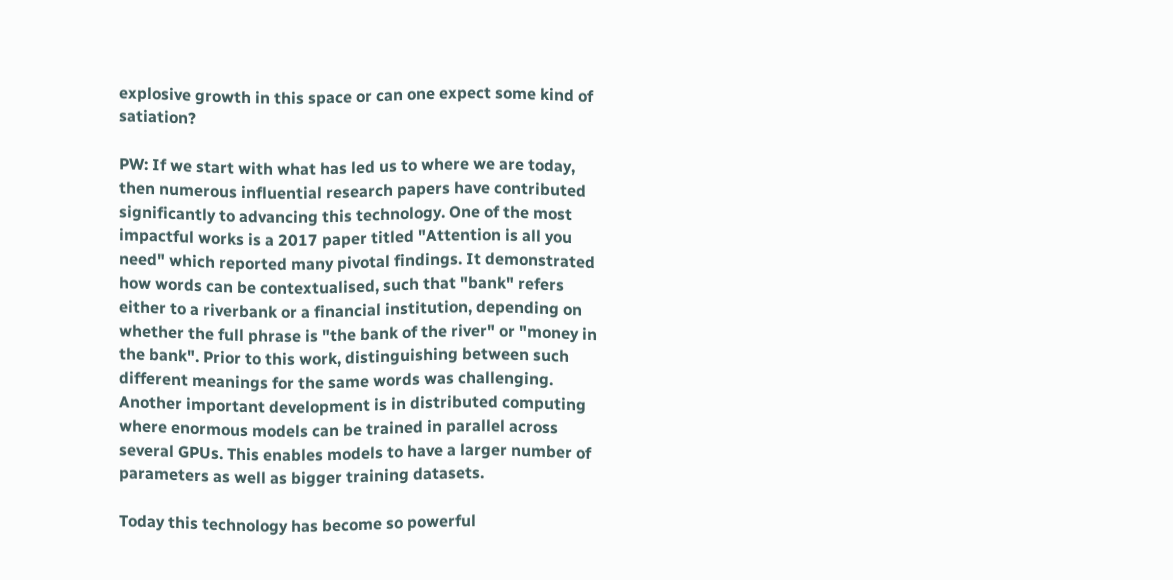explosive growth in this space or can one expect some kind of satiation?

PW: If we start with what has led us to where we are today, then numerous influential research papers have contributed significantly to advancing this technology. One of the most impactful works is a 2017 paper titled "Attention is all you need" which reported many pivotal findings. It demonstrated how words can be contextualised, such that "bank" refers either to a riverbank or a financial institution, depending on whether the full phrase is "the bank of the river" or "money in the bank". Prior to this work, distinguishing between such different meanings for the same words was challenging. Another important development is in distributed computing where enormous models can be trained in parallel across several GPUs. This enables models to have a larger number of parameters as well as bigger training datasets.

Today this technology has become so powerful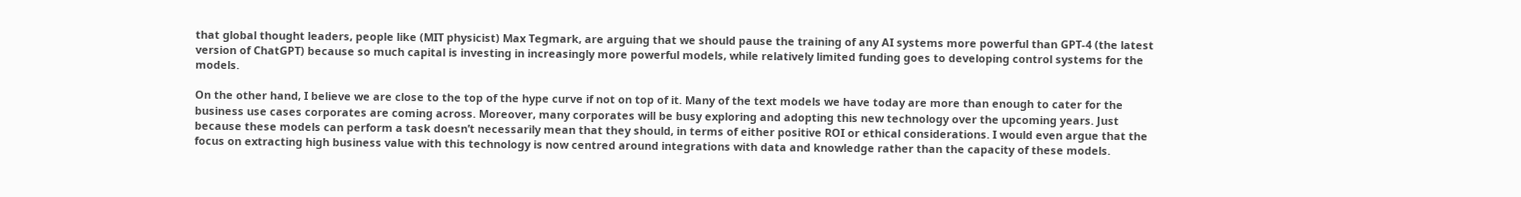that global thought leaders, people like (MIT physicist) Max Tegmark, are arguing that we should pause the training of any AI systems more powerful than GPT-4 (the latest version of ChatGPT) because so much capital is investing in increasingly more powerful models, while relatively limited funding goes to developing control systems for the models.

On the other hand, I believe we are close to the top of the hype curve if not on top of it. Many of the text models we have today are more than enough to cater for the business use cases corporates are coming across. Moreover, many corporates will be busy exploring and adopting this new technology over the upcoming years. Just because these models can perform a task doesn’t necessarily mean that they should, in terms of either positive ROI or ethical considerations. I would even argue that the focus on extracting high business value with this technology is now centred around integrations with data and knowledge rather than the capacity of these models.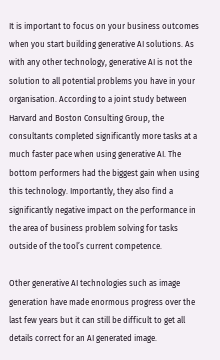It is important to focus on your business outcomes when you start building generative AI solutions. As with any other technology, generative AI is not the solution to all potential problems you have in your organisation. According to a joint study between Harvard and Boston Consulting Group, the consultants completed significantly more tasks at a much faster pace when using generative AI. The bottom performers had the biggest gain when using this technology. Importantly, they also find a significantly negative impact on the performance in the area of business problem solving for tasks outside of the tool’s current competence.

Other generative AI technologies such as image generation have made enormous progress over the last few years but it can still be difficult to get all details correct for an AI generated image.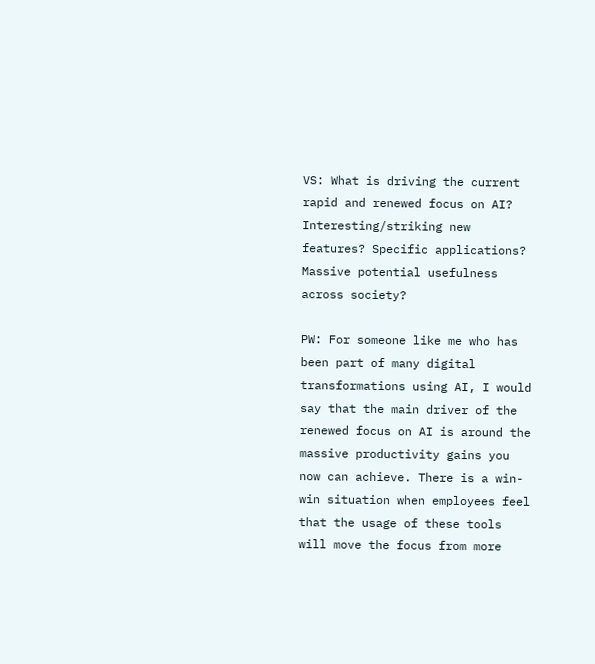VS: What is driving the current rapid and renewed focus on AI? Interesting/striking new features? Specific applications? Massive potential usefulness across society?

PW: For someone like me who has been part of many digital transformations using AI, I would say that the main driver of the renewed focus on AI is around the massive productivity gains you now can achieve. There is a win-win situation when employees feel that the usage of these tools will move the focus from more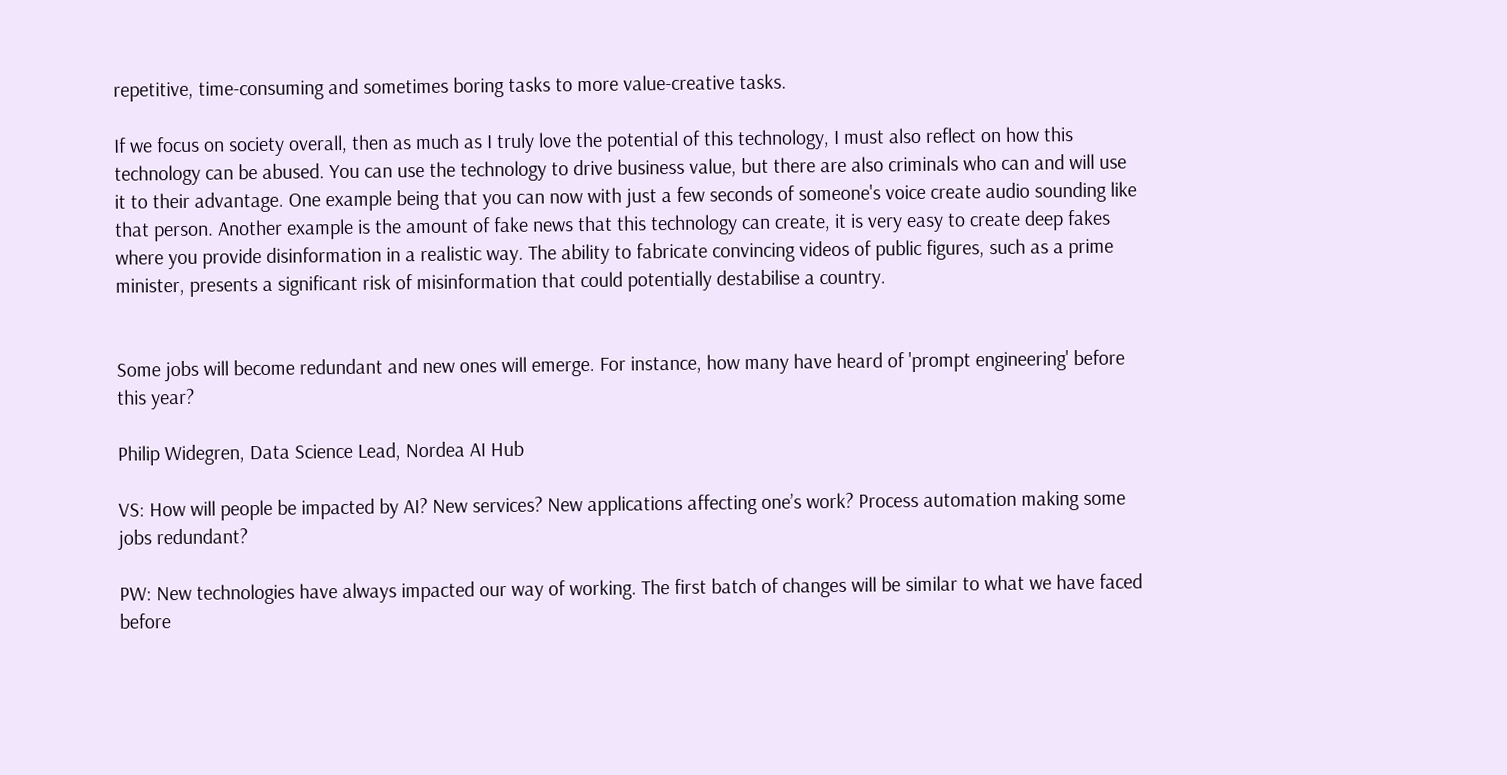repetitive, time-consuming and sometimes boring tasks to more value-creative tasks.

If we focus on society overall, then as much as I truly love the potential of this technology, I must also reflect on how this technology can be abused. You can use the technology to drive business value, but there are also criminals who can and will use it to their advantage. One example being that you can now with just a few seconds of someone's voice create audio sounding like that person. Another example is the amount of fake news that this technology can create, it is very easy to create deep fakes where you provide disinformation in a realistic way. The ability to fabricate convincing videos of public figures, such as a prime minister, presents a significant risk of misinformation that could potentially destabilise a country.


Some jobs will become redundant and new ones will emerge. For instance, how many have heard of 'prompt engineering' before this year?

Philip Widegren, Data Science Lead, Nordea AI Hub

VS: How will people be impacted by AI? New services? New applications affecting one’s work? Process automation making some jobs redundant?

PW: New technologies have always impacted our way of working. The first batch of changes will be similar to what we have faced before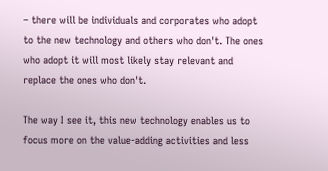– there will be individuals and corporates who adopt to the new technology and others who don't. The ones who adopt it will most likely stay relevant and replace the ones who don't.

The way I see it, this new technology enables us to focus more on the value-adding activities and less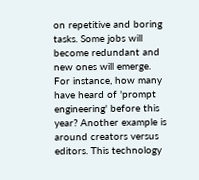on repetitive and boring tasks. Some jobs will become redundant and new ones will emerge. For instance, how many have heard of 'prompt engineering' before this year? Another example is around creators versus editors. This technology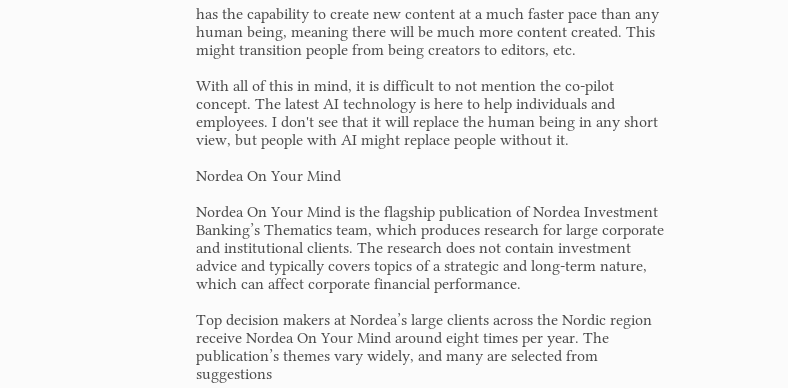has the capability to create new content at a much faster pace than any human being, meaning there will be much more content created. This might transition people from being creators to editors, etc.

With all of this in mind, it is difficult to not mention the co-pilot concept. The latest AI technology is here to help individuals and employees. I don't see that it will replace the human being in any short view, but people with AI might replace people without it.

Nordea On Your Mind

Nordea On Your Mind is the flagship publication of Nordea Investment Banking’s Thematics team, which produces research for large corporate and institutional clients. The research does not contain investment advice and typically covers topics of a strategic and long-term nature, which can affect corporate financial performance.

Top decision makers at Nordea’s large clients across the Nordic region receive Nordea On Your Mind around eight times per year. The publication’s themes vary widely, and many are selected from suggestions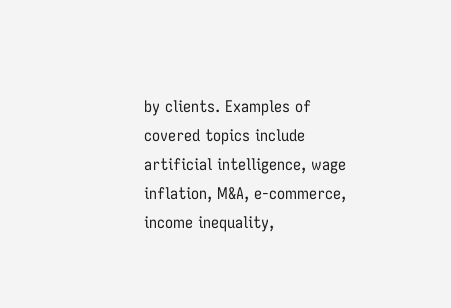by clients. Examples of covered topics include artificial intelligence, wage inflation, M&A, e-commerce, income inequality,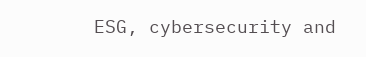ESG, cybersecurity and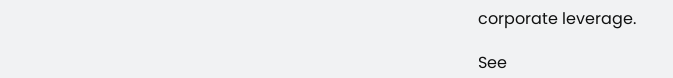corporate leverage.

See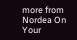more from Nordea On Your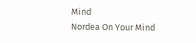Mind
Nordea On Your Mind